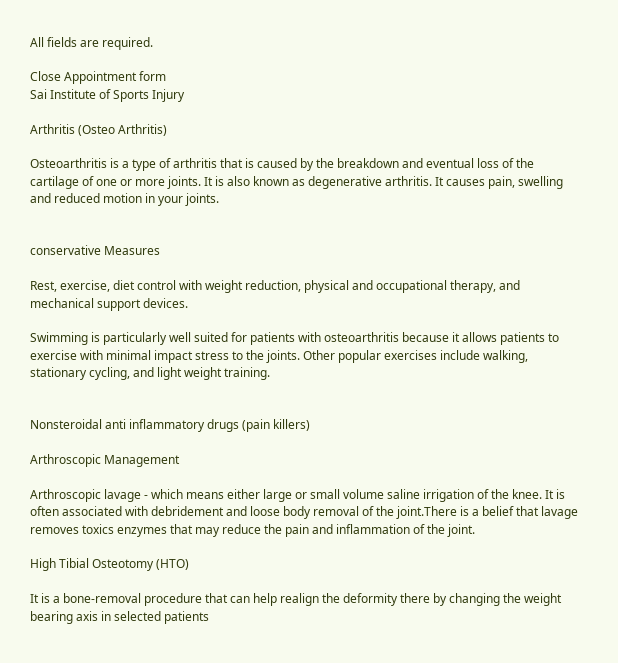All fields are required.

Close Appointment form
Sai Institute of Sports Injury

Arthritis (Osteo Arthritis)

Osteoarthritis is a type of arthritis that is caused by the breakdown and eventual loss of the cartilage of one or more joints. It is also known as degenerative arthritis. It causes pain, swelling and reduced motion in your joints.


conservative Measures

Rest, exercise, diet control with weight reduction, physical and occupational therapy, and mechanical support devices.

Swimming is particularly well suited for patients with osteoarthritis because it allows patients to exercise with minimal impact stress to the joints. Other popular exercises include walking, stationary cycling, and light weight training.


Nonsteroidal anti inflammatory drugs (pain killers)

Arthroscopic Management

Arthroscopic lavage - which means either large or small volume saline irrigation of the knee. It is often associated with debridement and loose body removal of the joint.There is a belief that lavage removes toxics enzymes that may reduce the pain and inflammation of the joint.

High Tibial Osteotomy (HTO)

It is a bone-removal procedure that can help realign the deformity there by changing the weight bearing axis in selected patients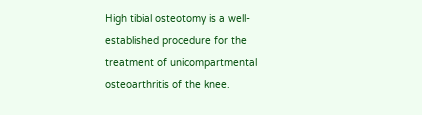High tibial osteotomy is a well-established procedure for the treatment of unicompartmental osteoarthritis of the knee.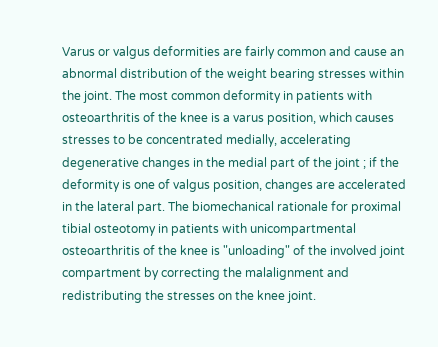Varus or valgus deformities are fairly common and cause an abnormal distribution of the weight bearing stresses within the joint. The most common deformity in patients with osteoarthritis of the knee is a varus position, which causes stresses to be concentrated medially, accelerating degenerative changes in the medial part of the joint ; if the deformity is one of valgus position, changes are accelerated in the lateral part. The biomechanical rationale for proximal tibial osteotomy in patients with unicompartmental osteoarthritis of the knee is "unloading" of the involved joint compartment by correcting the malalignment and redistributing the stresses on the knee joint.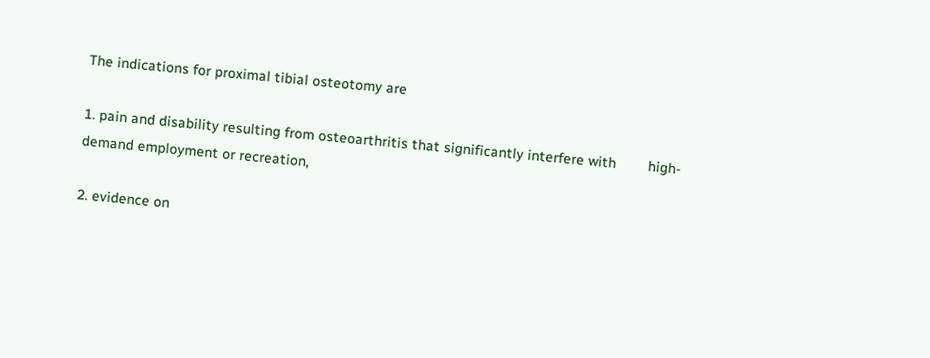The indications for proximal tibial osteotomy are

1. pain and disability resulting from osteoarthritis that significantly interfere with        high-demand employment or recreation,

2. evidence on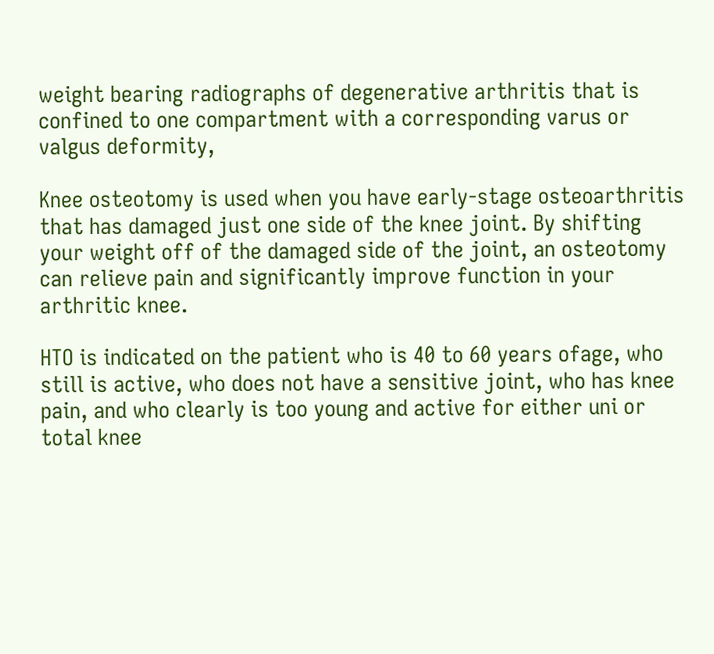weight bearing radiographs of degenerative arthritis that is        confined to one compartment with a corresponding varus or valgus deformity,

Knee osteotomy is used when you have early-stage osteoarthritis that has damaged just one side of the knee joint. By shifting your weight off of the damaged side of the joint, an osteotomy can relieve pain and significantly improve function in your arthritic knee.

HTO is indicated on the patient who is 40 to 60 years ofage, who still is active, who does not have a sensitive joint, who has knee pain, and who clearly is too young and active for either uni or total knee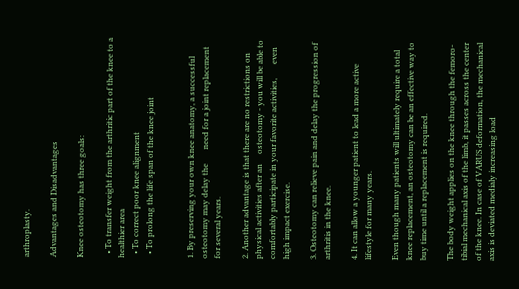arthroplasty.

Advantages and Disadvantages

Knee osteotomy has three goals:

  • To transfer weight from the arthritic part of the knee to a healthier area
  • To correct poor knee alignment
  • To prolong the life span of the knee joint


1. By preserving your own knee anatomy, a successful osteotomy may delay the       need for a joint replacement for several years.

2. Another advantage is that there are no restrictions on physical activities after an     osteotomy - you will be able to comfortably participate in your favorite activities,       even high impact exercise.

3. Osteotomy can relieve pain and delay the progression of arthritis in the knee.

4. It can allow a younger patient to lead a more active lifestyle for many years.

Even though many patients will ultimately require a total knee replacement, an osteotomy can be an effective way to buy time until a replacement is required.

The body weight applies on the knee through the femoro-tibial mechanical axis of the limb, it passes across the center of the knee. In case of VARUS deformation, the mechanical axis is deviated medialy increasing load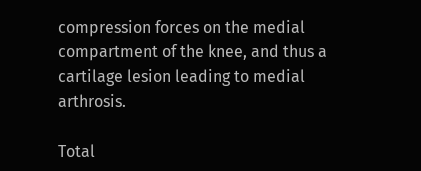compression forces on the medial compartment of the knee, and thus a cartilage lesion leading to medial arthrosis.

Total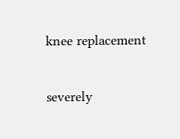knee replacement

severely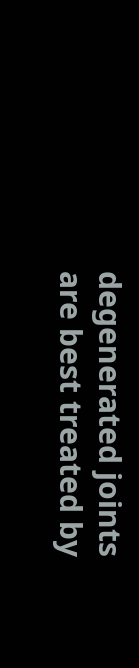degenerated joints are best treated by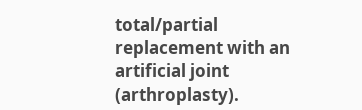total/partial replacement with an artificial joint (arthroplasty).